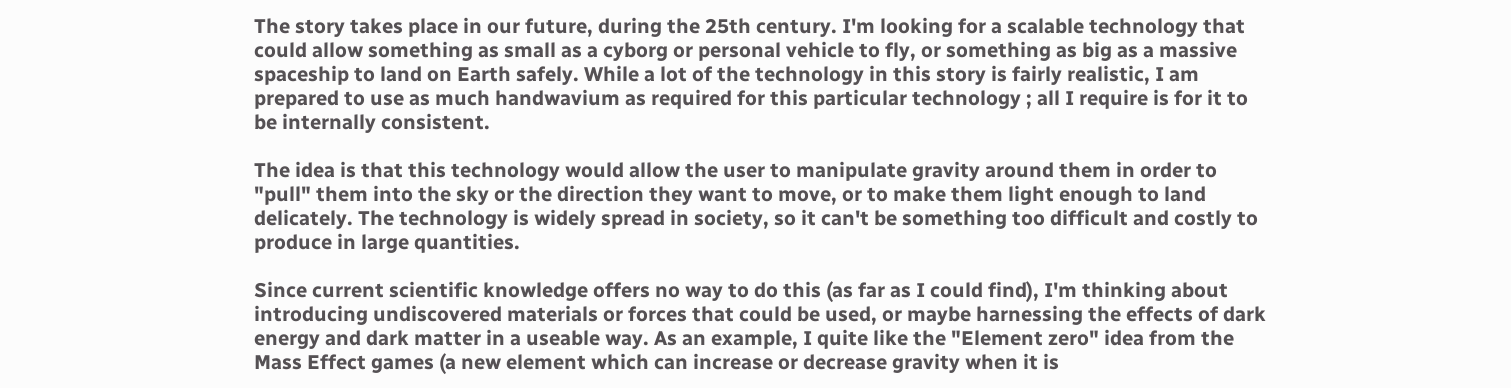The story takes place in our future, during the 25th century. I'm looking for a scalable technology that could allow something as small as a cyborg or personal vehicle to fly, or something as big as a massive spaceship to land on Earth safely. While a lot of the technology in this story is fairly realistic, I am prepared to use as much handwavium as required for this particular technology ; all I require is for it to be internally consistent.

The idea is that this technology would allow the user to manipulate gravity around them in order to "pull" them into the sky or the direction they want to move, or to make them light enough to land delicately. The technology is widely spread in society, so it can't be something too difficult and costly to produce in large quantities.

Since current scientific knowledge offers no way to do this (as far as I could find), I'm thinking about introducing undiscovered materials or forces that could be used, or maybe harnessing the effects of dark energy and dark matter in a useable way. As an example, I quite like the "Element zero" idea from the Mass Effect games (a new element which can increase or decrease gravity when it is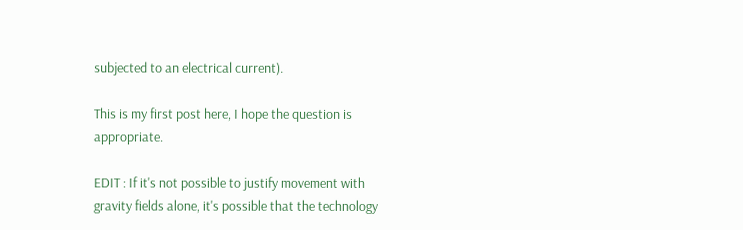subjected to an electrical current).

This is my first post here, I hope the question is appropriate.

EDIT : If it's not possible to justify movement with gravity fields alone, it's possible that the technology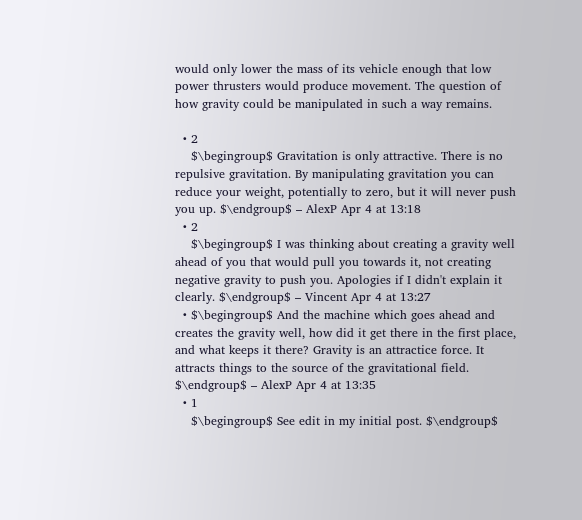would only lower the mass of its vehicle enough that low power thrusters would produce movement. The question of how gravity could be manipulated in such a way remains.

  • 2
    $\begingroup$ Gravitation is only attractive. There is no repulsive gravitation. By manipulating gravitation you can reduce your weight, potentially to zero, but it will never push you up. $\endgroup$ – AlexP Apr 4 at 13:18
  • 2
    $\begingroup$ I was thinking about creating a gravity well ahead of you that would pull you towards it, not creating negative gravity to push you. Apologies if I didn't explain it clearly. $\endgroup$ – Vincent Apr 4 at 13:27
  • $\begingroup$ And the machine which goes ahead and creates the gravity well, how did it get there in the first place, and what keeps it there? Gravity is an attractice force. It attracts things to the source of the gravitational field. $\endgroup$ – AlexP Apr 4 at 13:35
  • 1
    $\begingroup$ See edit in my initial post. $\endgroup$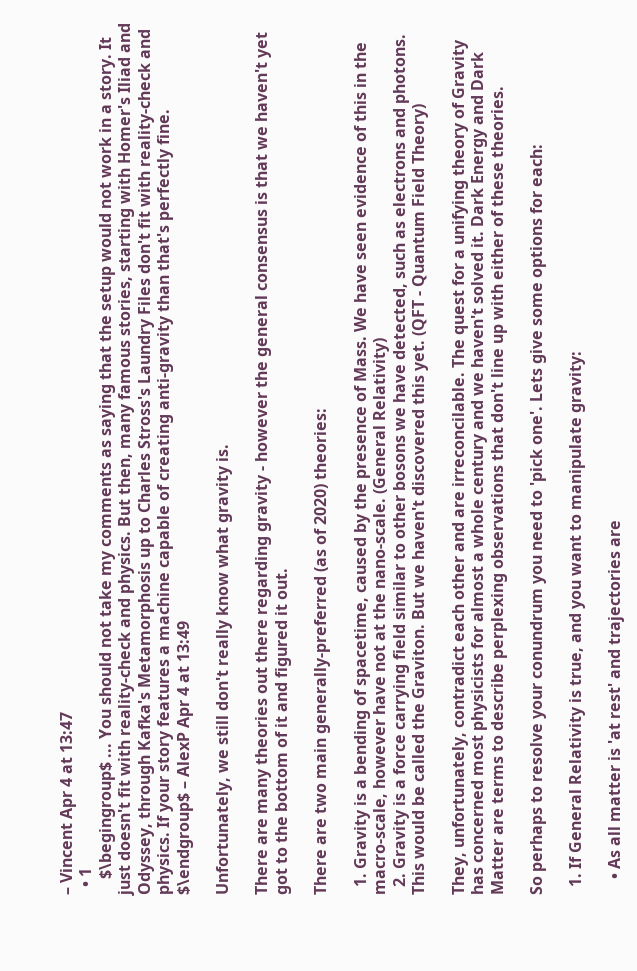– Vincent Apr 4 at 13:47
  • 1
    $\begingroup$ ... You should not take my comments as saying that the setup would not work in a story. It just doesn't fit with reality-check and physics. But then, many famous stories, starting with Homer's Iliad and Odyssey, through Kafka's Metamorphosis up to Charles Stross's Laundry Files don't fit with reality-check and physics. If your story features a machine capable of creating anti-gravity than that's perfectly fine. $\endgroup$ – AlexP Apr 4 at 13:49

Unfortunately, we still don't really know what gravity is.

There are many theories out there regarding gravity - however the general consensus is that we haven't yet got to the bottom of it and figured it out.

There are two main generally-preferred (as of 2020) theories:

  1. Gravity is a bending of spacetime, caused by the presence of Mass. We have seen evidence of this in the macro-scale, however have not at the nano-scale. (General Relativity)
  2. Gravity is a force carrying field similar to other bosons we have detected, such as electrons and photons. This would be called the Graviton. But we haven't discovered this yet. (QFT - Quantum Field Theory)

They, unfortunately, contradict each other and are irreconcilable. The quest for a unifying theory of Gravity has concerned most physicists for almost a whole century and we haven't solved it. Dark Energy and Dark Matter are terms to describe perplexing observations that don't line up with either of these theories.

So perhaps to resolve your conundrum you need to 'pick one'. Lets give some options for each:

  1. If General Relativity is true, and you want to manipulate gravity:

    • As all matter is 'at rest' and trajectories are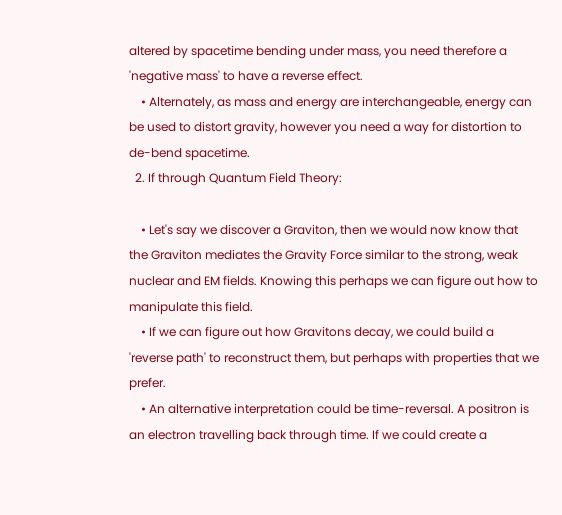altered by spacetime bending under mass, you need therefore a 'negative mass' to have a reverse effect.
    • Alternately, as mass and energy are interchangeable, energy can be used to distort gravity, however you need a way for distortion to de-bend spacetime.
  2. If through Quantum Field Theory:

    • Let's say we discover a Graviton, then we would now know that the Graviton mediates the Gravity Force similar to the strong, weak nuclear and EM fields. Knowing this perhaps we can figure out how to manipulate this field.
    • If we can figure out how Gravitons decay, we could build a 'reverse path' to reconstruct them, but perhaps with properties that we prefer.
    • An alternative interpretation could be time-reversal. A positron is an electron travelling back through time. If we could create a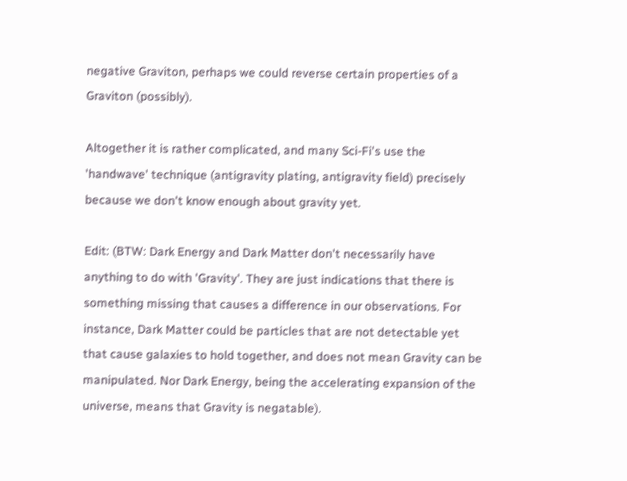negative Graviton, perhaps we could reverse certain properties of a Graviton (possibly).

Altogether it is rather complicated, and many Sci-Fi's use the 'handwave' technique (antigravity plating, antigravity field) precisely because we don't know enough about gravity yet.

Edit: (BTW: Dark Energy and Dark Matter don't necessarily have anything to do with 'Gravity'. They are just indications that there is something missing that causes a difference in our observations. For instance, Dark Matter could be particles that are not detectable yet that cause galaxies to hold together, and does not mean Gravity can be manipulated. Nor Dark Energy, being the accelerating expansion of the universe, means that Gravity is negatable).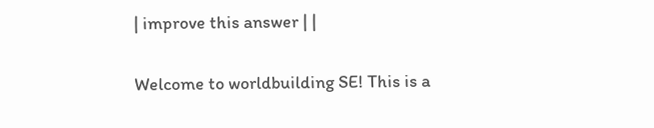| improve this answer | |

Welcome to worldbuilding SE! This is a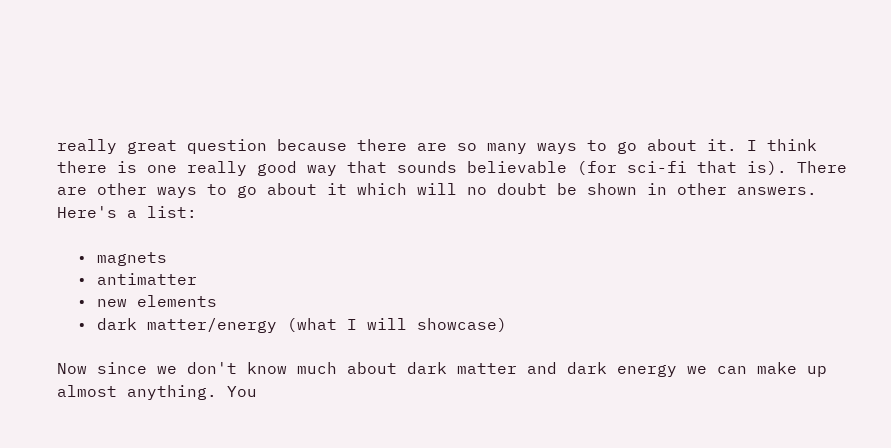really great question because there are so many ways to go about it. I think there is one really good way that sounds believable (for sci-fi that is). There are other ways to go about it which will no doubt be shown in other answers. Here's a list:

  • magnets
  • antimatter
  • new elements
  • dark matter/energy (what I will showcase)

Now since we don't know much about dark matter and dark energy we can make up almost anything. You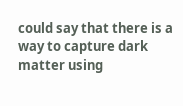could say that there is a way to capture dark matter using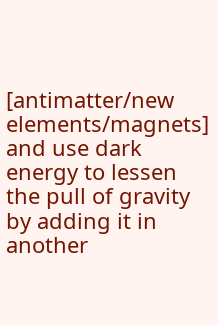[antimatter/new elements/magnets] and use dark energy to lessen the pull of gravity by adding it in another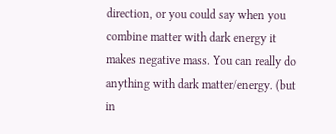direction, or you could say when you combine matter with dark energy it makes negative mass. You can really do anything with dark matter/energy. (but in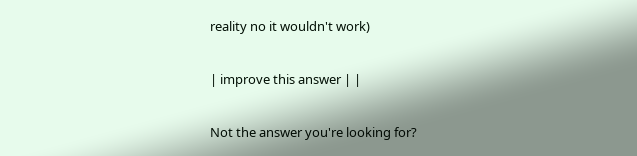reality no it wouldn't work)

| improve this answer | |

Not the answer you're looking for?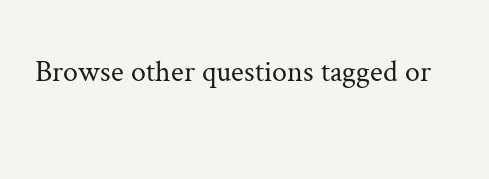Browse other questions tagged or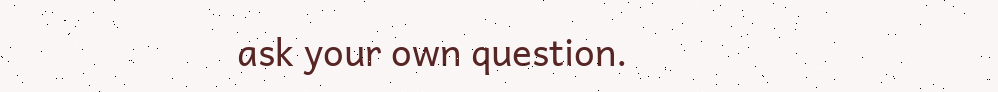ask your own question.